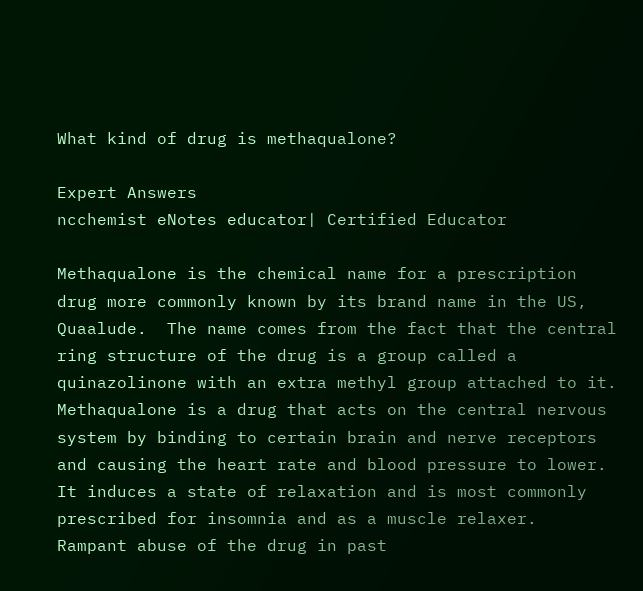What kind of drug is methaqualone?

Expert Answers
ncchemist eNotes educator| Certified Educator

Methaqualone is the chemical name for a prescription drug more commonly known by its brand name in the US, Quaalude.  The name comes from the fact that the central ring structure of the drug is a group called a quinazolinone with an extra methyl group attached to it.  Methaqualone is a drug that acts on the central nervous system by binding to certain brain and nerve receptors and causing the heart rate and blood pressure to lower.  It induces a state of relaxation and is most commonly prescribed for insomnia and as a muscle relaxer.  Rampant abuse of the drug in past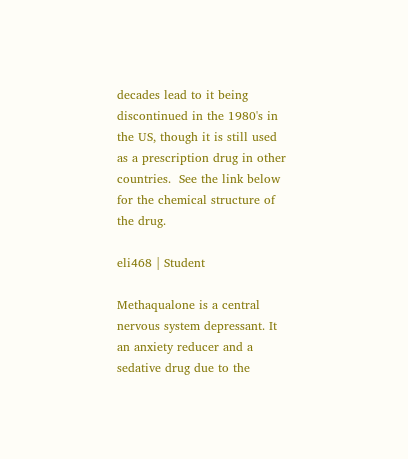decades lead to it being discontinued in the 1980's in the US, though it is still used as a prescription drug in other countries.  See the link below for the chemical structure of the drug.

eli468 | Student

Methaqualone is a central nervous system depressant. It an anxiety reducer and a sedative drug due to the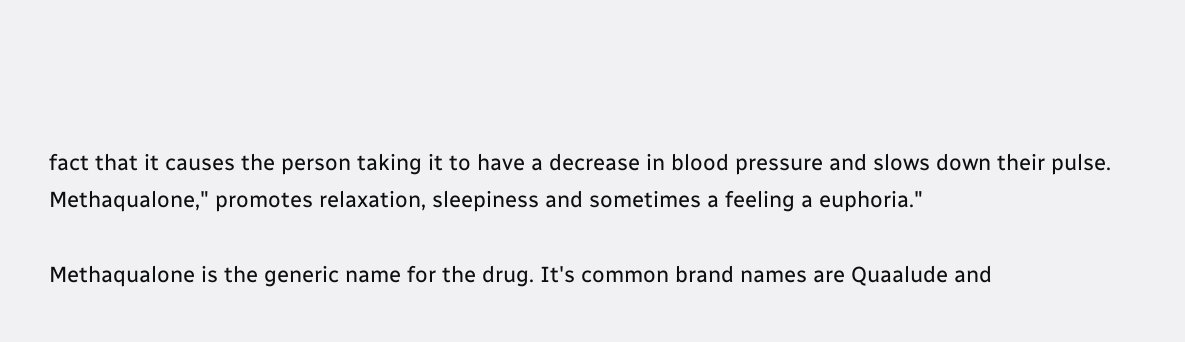fact that it causes the person taking it to have a decrease in blood pressure and slows down their pulse. Methaqualone," promotes relaxation, sleepiness and sometimes a feeling a euphoria."

Methaqualone is the generic name for the drug. It's common brand names are Quaalude and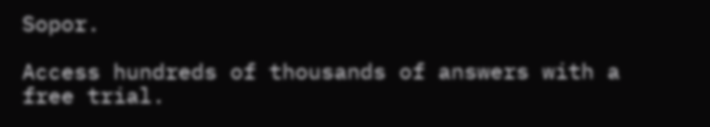Sopor.

Access hundreds of thousands of answers with a free trial.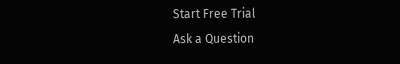Start Free Trial
Ask a Question